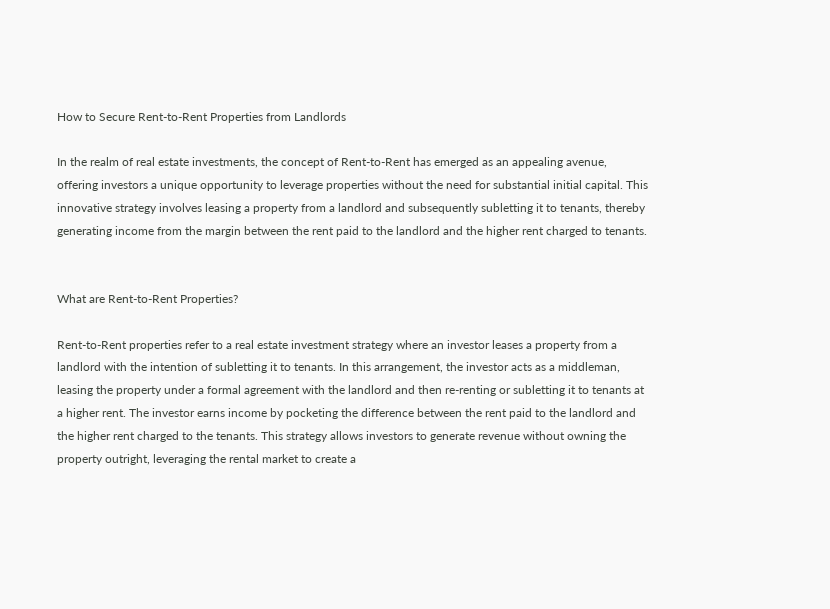How to Secure Rent-to-Rent Properties from Landlords

In the realm of real estate investments, the concept of Rent-to-Rent has emerged as an appealing avenue, offering investors a unique opportunity to leverage properties without the need for substantial initial capital. This innovative strategy involves leasing a property from a landlord and subsequently subletting it to tenants, thereby generating income from the margin between the rent paid to the landlord and the higher rent charged to tenants.


What are Rent-to-Rent Properties?

Rent-to-Rent properties refer to a real estate investment strategy where an investor leases a property from a landlord with the intention of subletting it to tenants. In this arrangement, the investor acts as a middleman, leasing the property under a formal agreement with the landlord and then re-renting or subletting it to tenants at a higher rent. The investor earns income by pocketing the difference between the rent paid to the landlord and the higher rent charged to the tenants. This strategy allows investors to generate revenue without owning the property outright, leveraging the rental market to create a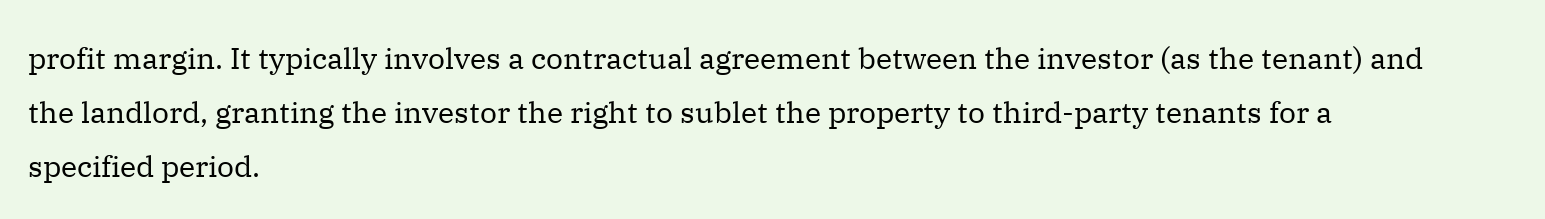profit margin. It typically involves a contractual agreement between the investor (as the tenant) and the landlord, granting the investor the right to sublet the property to third-party tenants for a specified period.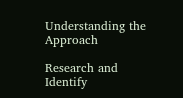Understanding the Approach

Research and Identify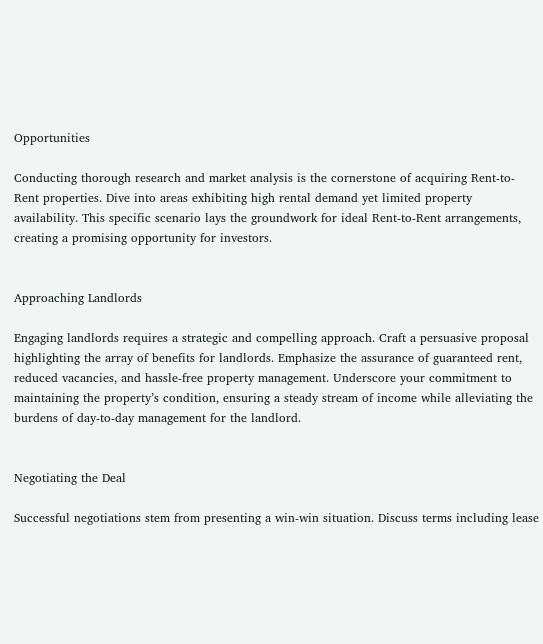Opportunities

Conducting thorough research and market analysis is the cornerstone of acquiring Rent-to-Rent properties. Dive into areas exhibiting high rental demand yet limited property availability. This specific scenario lays the groundwork for ideal Rent-to-Rent arrangements, creating a promising opportunity for investors.


Approaching Landlords

Engaging landlords requires a strategic and compelling approach. Craft a persuasive proposal highlighting the array of benefits for landlords. Emphasize the assurance of guaranteed rent, reduced vacancies, and hassle-free property management. Underscore your commitment to maintaining the property’s condition, ensuring a steady stream of income while alleviating the burdens of day-to-day management for the landlord.


Negotiating the Deal

Successful negotiations stem from presenting a win-win situation. Discuss terms including lease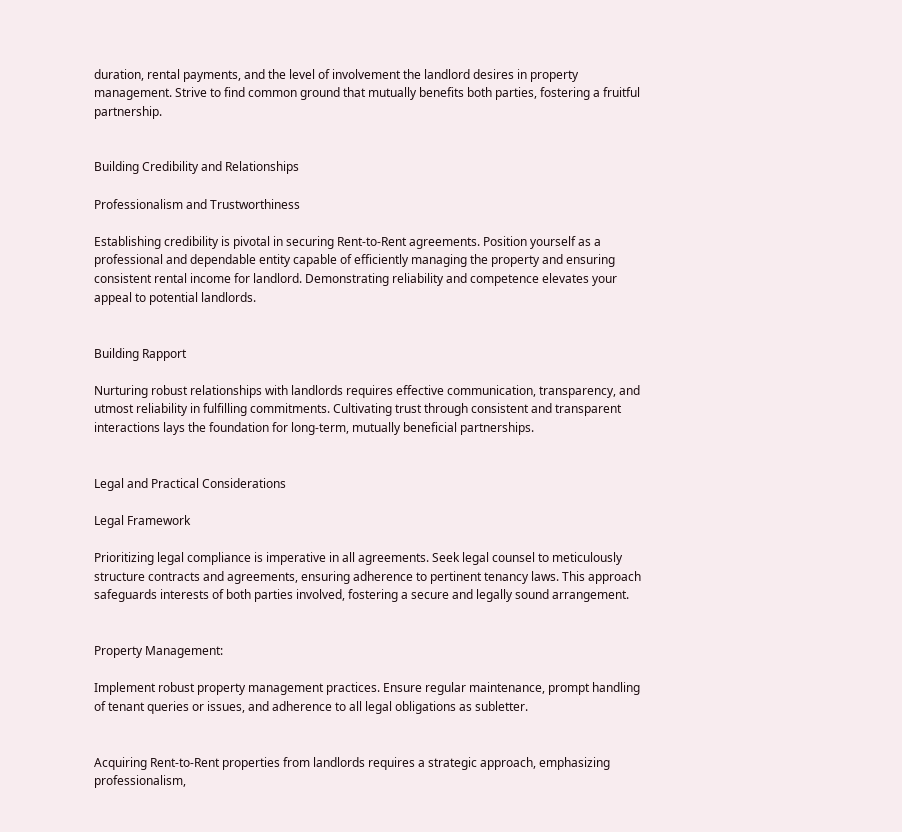duration, rental payments, and the level of involvement the landlord desires in property management. Strive to find common ground that mutually benefits both parties, fostering a fruitful partnership.


Building Credibility and Relationships

Professionalism and Trustworthiness

Establishing credibility is pivotal in securing Rent-to-Rent agreements. Position yourself as a professional and dependable entity capable of efficiently managing the property and ensuring consistent rental income for landlord. Demonstrating reliability and competence elevates your appeal to potential landlords.


Building Rapport

Nurturing robust relationships with landlords requires effective communication, transparency, and utmost reliability in fulfilling commitments. Cultivating trust through consistent and transparent interactions lays the foundation for long-term, mutually beneficial partnerships.


Legal and Practical Considerations

Legal Framework

Prioritizing legal compliance is imperative in all agreements. Seek legal counsel to meticulously structure contracts and agreements, ensuring adherence to pertinent tenancy laws. This approach safeguards interests of both parties involved, fostering a secure and legally sound arrangement.


Property Management:

Implement robust property management practices. Ensure regular maintenance, prompt handling of tenant queries or issues, and adherence to all legal obligations as subletter.


Acquiring Rent-to-Rent properties from landlords requires a strategic approach, emphasizing professionalism,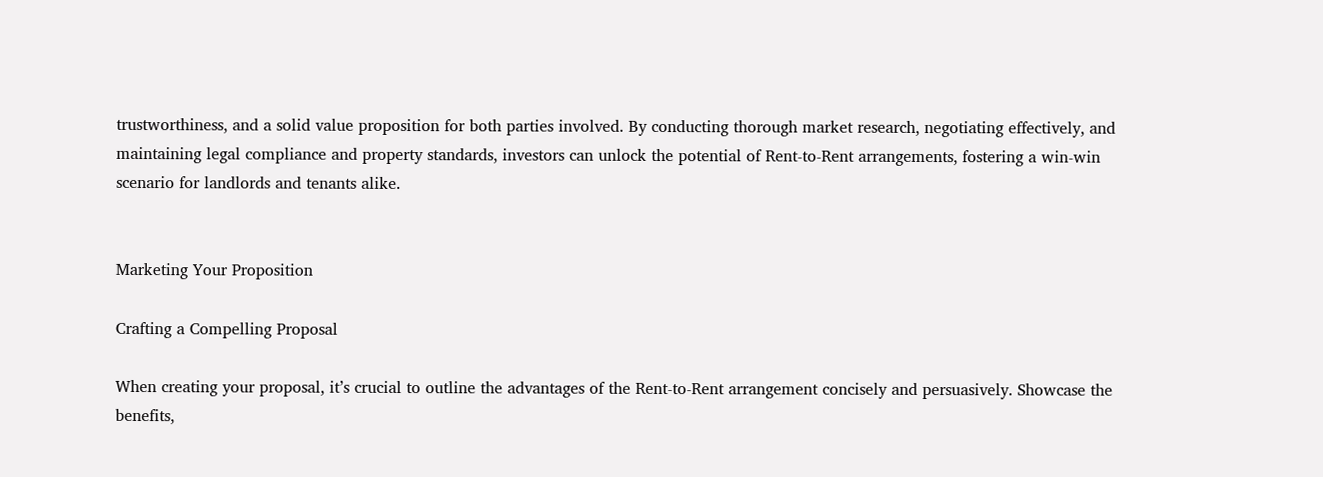trustworthiness, and a solid value proposition for both parties involved. By conducting thorough market research, negotiating effectively, and maintaining legal compliance and property standards, investors can unlock the potential of Rent-to-Rent arrangements, fostering a win-win scenario for landlords and tenants alike.


Marketing Your Proposition

Crafting a Compelling Proposal

When creating your proposal, it’s crucial to outline the advantages of the Rent-to-Rent arrangement concisely and persuasively. Showcase the benefits,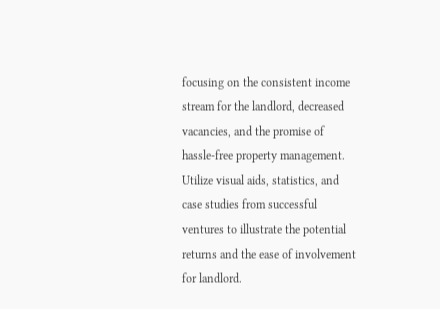focusing on the consistent income stream for the landlord, decreased vacancies, and the promise of hassle-free property management. Utilize visual aids, statistics, and case studies from successful ventures to illustrate the potential returns and the ease of involvement for landlord.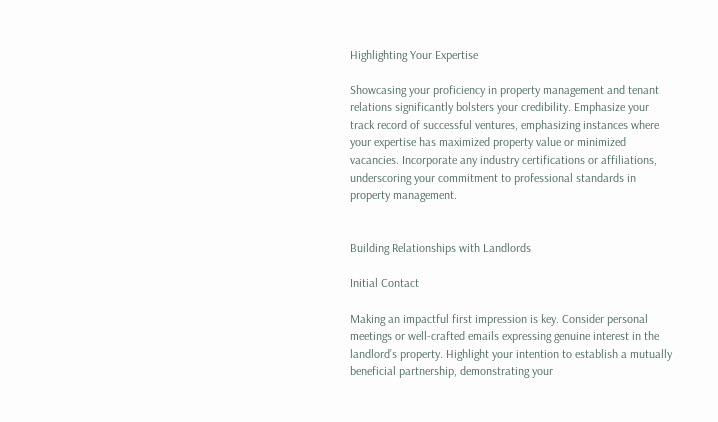Highlighting Your Expertise

Showcasing your proficiency in property management and tenant relations significantly bolsters your credibility. Emphasize your track record of successful ventures, emphasizing instances where your expertise has maximized property value or minimized vacancies. Incorporate any industry certifications or affiliations, underscoring your commitment to professional standards in property management.


Building Relationships with Landlords

Initial Contact

Making an impactful first impression is key. Consider personal meetings or well-crafted emails expressing genuine interest in the landlord’s property. Highlight your intention to establish a mutually beneficial partnership, demonstrating your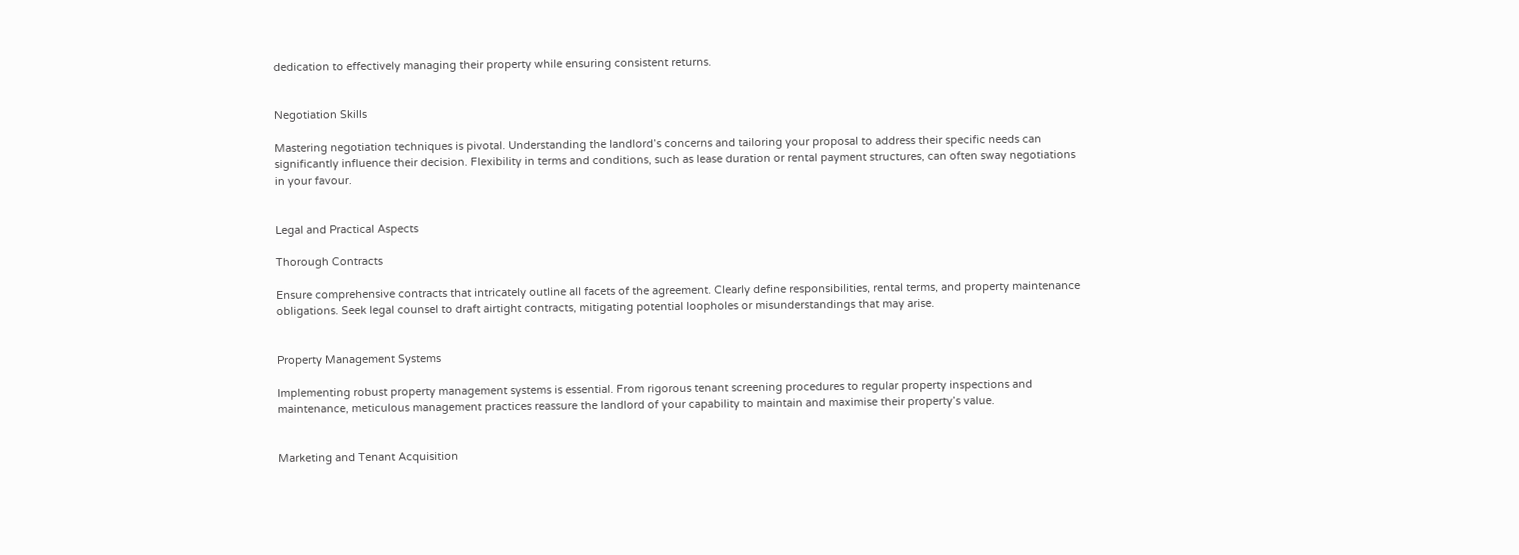dedication to effectively managing their property while ensuring consistent returns.


Negotiation Skills

Mastering negotiation techniques is pivotal. Understanding the landlord’s concerns and tailoring your proposal to address their specific needs can significantly influence their decision. Flexibility in terms and conditions, such as lease duration or rental payment structures, can often sway negotiations in your favour.


Legal and Practical Aspects

Thorough Contracts

Ensure comprehensive contracts that intricately outline all facets of the agreement. Clearly define responsibilities, rental terms, and property maintenance obligations. Seek legal counsel to draft airtight contracts, mitigating potential loopholes or misunderstandings that may arise.


Property Management Systems

Implementing robust property management systems is essential. From rigorous tenant screening procedures to regular property inspections and maintenance, meticulous management practices reassure the landlord of your capability to maintain and maximise their property’s value.


Marketing and Tenant Acquisition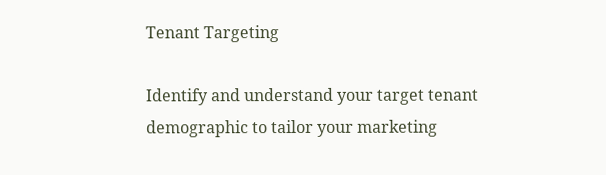Tenant Targeting

Identify and understand your target tenant demographic to tailor your marketing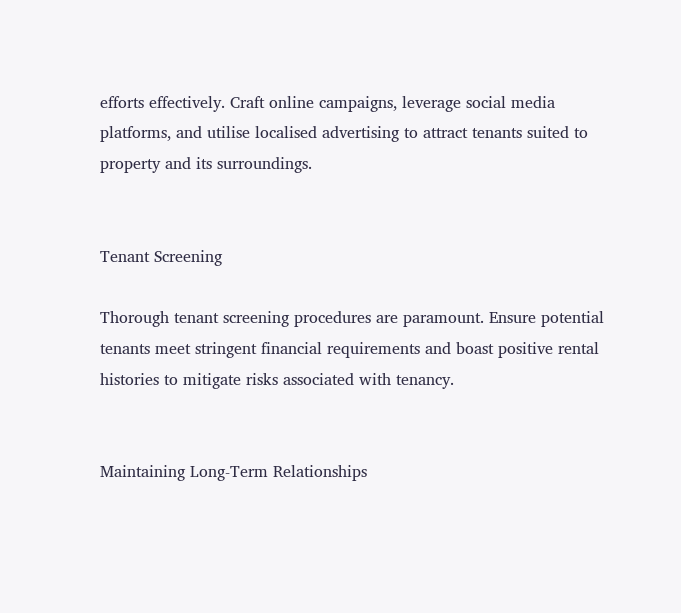efforts effectively. Craft online campaigns, leverage social media platforms, and utilise localised advertising to attract tenants suited to property and its surroundings.


Tenant Screening

Thorough tenant screening procedures are paramount. Ensure potential tenants meet stringent financial requirements and boast positive rental histories to mitigate risks associated with tenancy.


Maintaining Long-Term Relationships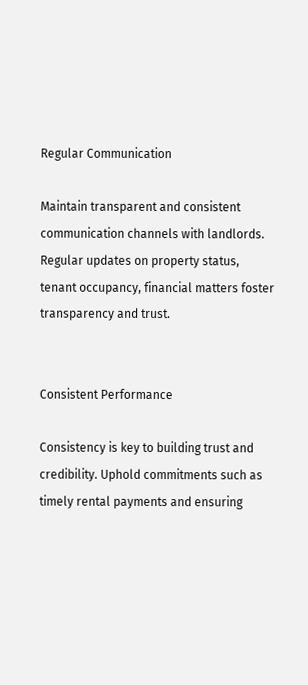Regular Communication

Maintain transparent and consistent communication channels with landlords. Regular updates on property status, tenant occupancy, financial matters foster transparency and trust.


Consistent Performance

Consistency is key to building trust and credibility. Uphold commitments such as timely rental payments and ensuring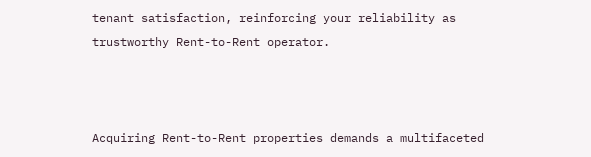tenant satisfaction, reinforcing your reliability as trustworthy Rent-to-Rent operator.



Acquiring Rent-to-Rent properties demands a multifaceted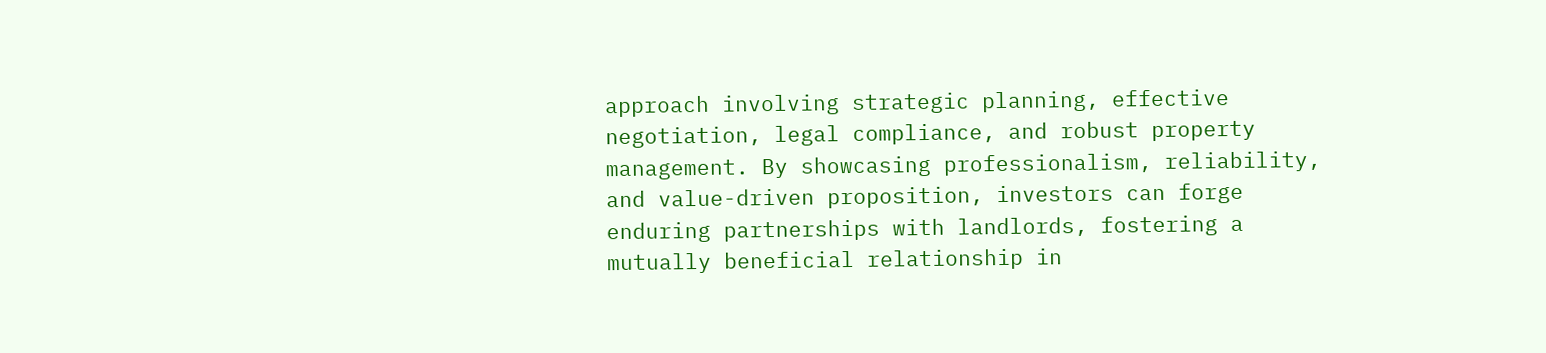approach involving strategic planning, effective negotiation, legal compliance, and robust property management. By showcasing professionalism, reliability, and value-driven proposition, investors can forge enduring partnerships with landlords, fostering a mutually beneficial relationship in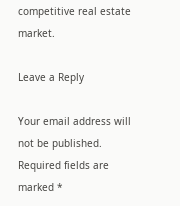competitive real estate market.

Leave a Reply

Your email address will not be published. Required fields are marked *